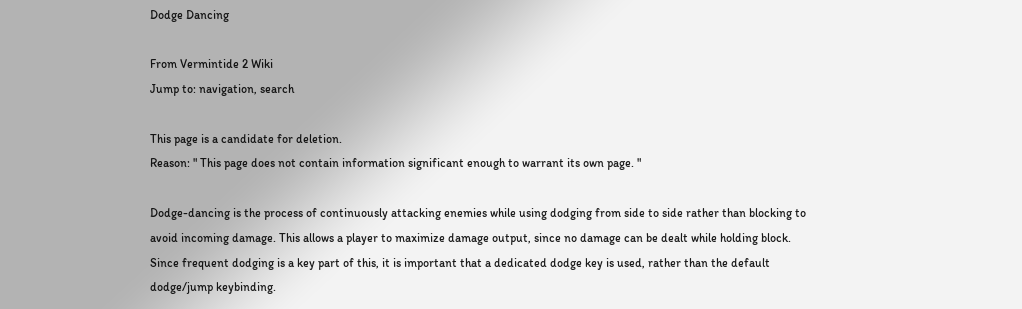Dodge Dancing

From Vermintide 2 Wiki
Jump to: navigation, search

This page is a candidate for deletion.
Reason: " This page does not contain information significant enough to warrant its own page. "

Dodge-dancing is the process of continuously attacking enemies while using dodging from side to side rather than blocking to avoid incoming damage. This allows a player to maximize damage output, since no damage can be dealt while holding block. Since frequent dodging is a key part of this, it is important that a dedicated dodge key is used, rather than the default dodge/jump keybinding.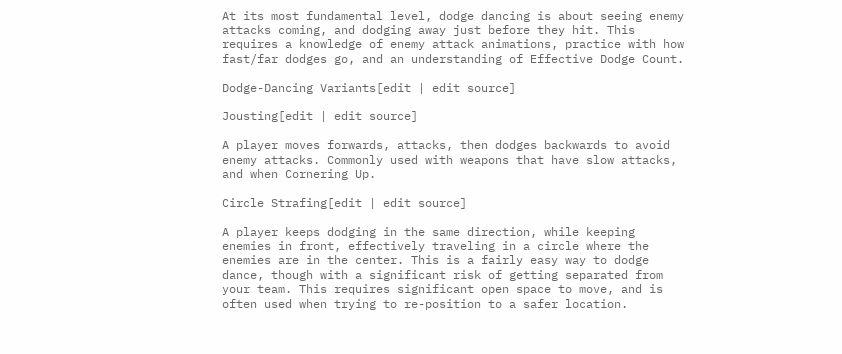At its most fundamental level, dodge dancing is about seeing enemy attacks coming, and dodging away just before they hit. This requires a knowledge of enemy attack animations, practice with how fast/far dodges go, and an understanding of Effective Dodge Count.

Dodge-Dancing Variants[edit | edit source]

Jousting[edit | edit source]

A player moves forwards, attacks, then dodges backwards to avoid enemy attacks. Commonly used with weapons that have slow attacks, and when Cornering Up.

Circle Strafing[edit | edit source]

A player keeps dodging in the same direction, while keeping enemies in front, effectively traveling in a circle where the enemies are in the center. This is a fairly easy way to dodge dance, though with a significant risk of getting separated from your team. This requires significant open space to move, and is often used when trying to re-position to a safer location.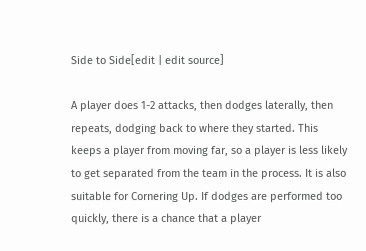Side to Side[edit | edit source]

A player does 1-2 attacks, then dodges laterally, then repeats, dodging back to where they started. This keeps a player from moving far, so a player is less likely to get separated from the team in the process. It is also suitable for Cornering Up. If dodges are performed too quickly, there is a chance that a player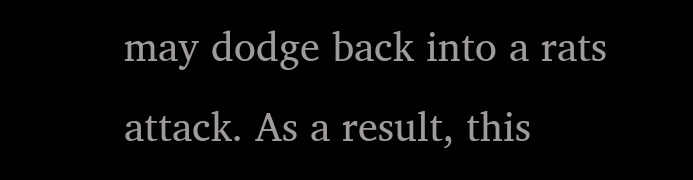may dodge back into a rats attack. As a result, this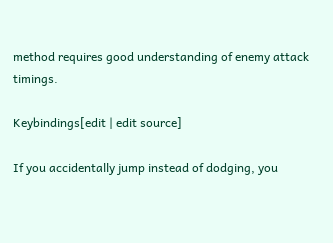method requires good understanding of enemy attack timings.

Keybindings[edit | edit source]

If you accidentally jump instead of dodging, you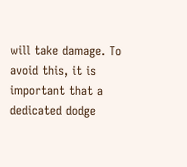will take damage. To avoid this, it is important that a dedicated dodge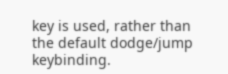key is used, rather than the default dodge/jump keybinding.